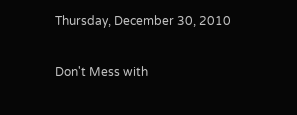Thursday, December 30, 2010

Don't Mess with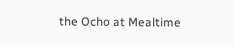the Ocho at Mealtime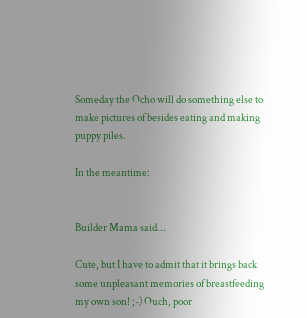Someday the Ocho will do something else to make pictures of besides eating and making puppy piles.

In the meantime:


Builder Mama said...

Cute, but I have to admit that it brings back some unpleasant memories of breastfeeding my own son! ;-) Ouch, poor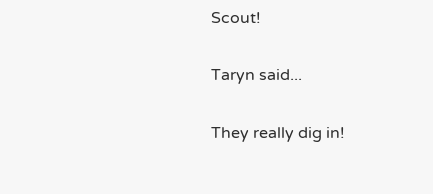Scout!

Taryn said...

They really dig in!